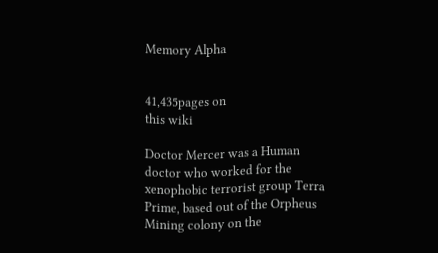Memory Alpha


41,435pages on
this wiki

Doctor Mercer was a Human doctor who worked for the xenophobic terrorist group Terra Prime, based out of the Orpheus Mining colony on the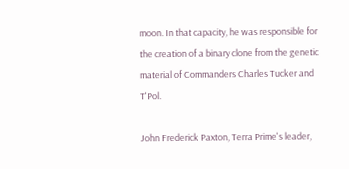moon. In that capacity, he was responsible for the creation of a binary clone from the genetic material of Commanders Charles Tucker and T'Pol.

John Frederick Paxton, Terra Prime's leader,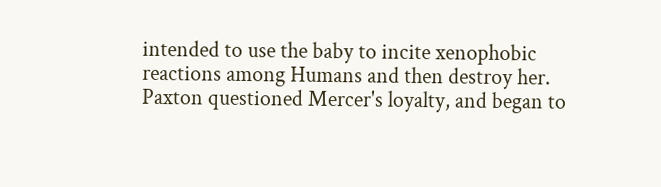intended to use the baby to incite xenophobic reactions among Humans and then destroy her. Paxton questioned Mercer's loyalty, and began to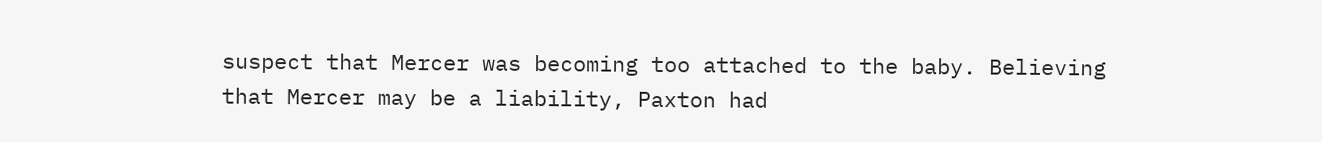suspect that Mercer was becoming too attached to the baby. Believing that Mercer may be a liability, Paxton had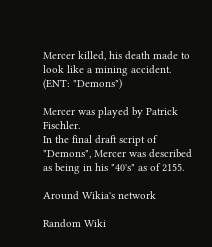Mercer killed, his death made to look like a mining accident. (ENT: "Demons")

Mercer was played by Patrick Fischler.
In the final draft script of "Demons", Mercer was described as being in his "40's" as of 2155.

Around Wikia's network

Random Wiki